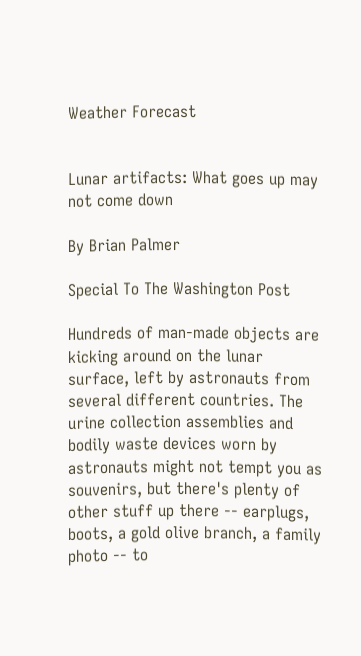Weather Forecast


Lunar artifacts: What goes up may not come down

By Brian Palmer

Special To The Washington Post

Hundreds of man-made objects are kicking around on the lunar surface, left by astronauts from several different countries. The urine collection assemblies and bodily waste devices worn by astronauts might not tempt you as souvenirs, but there's plenty of other stuff up there -- earplugs, boots, a gold olive branch, a family photo -- to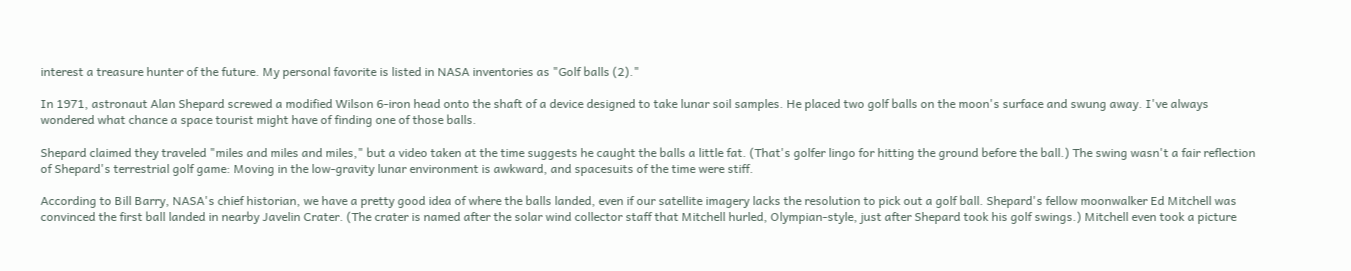interest a treasure hunter of the future. My personal favorite is listed in NASA inventories as "Golf balls (2)."

In 1971, astronaut Alan Shepard screwed a modified Wilson 6-iron head onto the shaft of a device designed to take lunar soil samples. He placed two golf balls on the moon's surface and swung away. I've always wondered what chance a space tourist might have of finding one of those balls.

Shepard claimed they traveled "miles and miles and miles," but a video taken at the time suggests he caught the balls a little fat. (That's golfer lingo for hitting the ground before the ball.) The swing wasn't a fair reflection of Shepard's terrestrial golf game: Moving in the low-gravity lunar environment is awkward, and spacesuits of the time were stiff.

According to Bill Barry, NASA's chief historian, we have a pretty good idea of where the balls landed, even if our satellite imagery lacks the resolution to pick out a golf ball. Shepard's fellow moonwalker Ed Mitchell was convinced the first ball landed in nearby Javelin Crater. (The crater is named after the solar wind collector staff that Mitchell hurled, Olympian-style, just after Shepard took his golf swings.) Mitchell even took a picture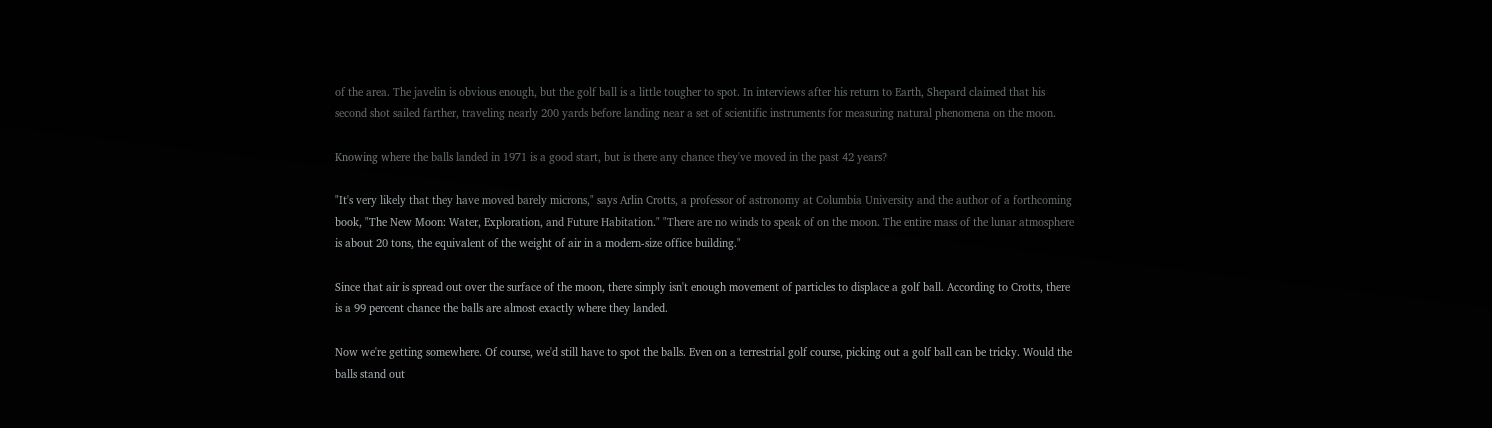of the area. The javelin is obvious enough, but the golf ball is a little tougher to spot. In interviews after his return to Earth, Shepard claimed that his second shot sailed farther, traveling nearly 200 yards before landing near a set of scientific instruments for measuring natural phenomena on the moon.

Knowing where the balls landed in 1971 is a good start, but is there any chance they've moved in the past 42 years?

"It's very likely that they have moved barely microns," says Arlin Crotts, a professor of astronomy at Columbia University and the author of a forthcoming book, "The New Moon: Water, Exploration, and Future Habitation." "There are no winds to speak of on the moon. The entire mass of the lunar atmosphere is about 20 tons, the equivalent of the weight of air in a modern-size office building."

Since that air is spread out over the surface of the moon, there simply isn't enough movement of particles to displace a golf ball. According to Crotts, there is a 99 percent chance the balls are almost exactly where they landed.

Now we're getting somewhere. Of course, we'd still have to spot the balls. Even on a terrestrial golf course, picking out a golf ball can be tricky. Would the balls stand out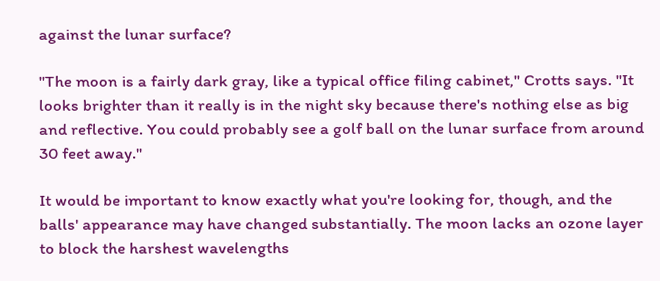against the lunar surface?

"The moon is a fairly dark gray, like a typical office filing cabinet," Crotts says. "It looks brighter than it really is in the night sky because there's nothing else as big and reflective. You could probably see a golf ball on the lunar surface from around 30 feet away."

It would be important to know exactly what you're looking for, though, and the balls' appearance may have changed substantially. The moon lacks an ozone layer to block the harshest wavelengths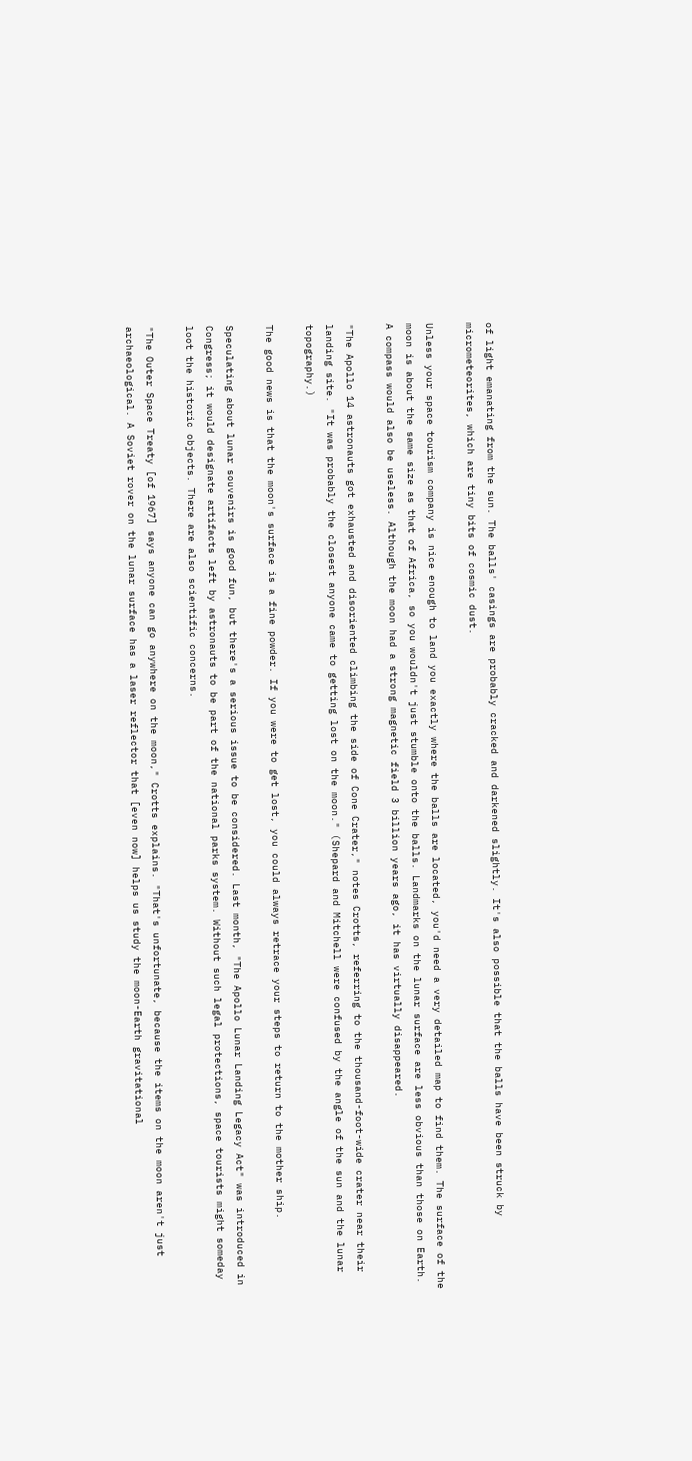of light emanating from the sun. The balls' casings are probably cracked and darkened slightly. It's also possible that the balls have been struck by micrometeorites, which are tiny bits of cosmic dust.

Unless your space tourism company is nice enough to land you exactly where the balls are located, you'd need a very detailed map to find them. The surface of the moon is about the same size as that of Africa, so you wouldn't just stumble onto the balls. Landmarks on the lunar surface are less obvious than those on Earth. A compass would also be useless. Although the moon had a strong magnetic field 3 billion years ago, it has virtually disappeared.

"The Apollo 14 astronauts got exhausted and disoriented climbing the side of Cone Crater," notes Crotts, referring to the thousand-foot-wide crater near their landing site. "It was probably the closest anyone came to getting lost on the moon." (Shepard and Mitchell were confused by the angle of the sun and the lunar topography.)

The good news is that the moon's surface is a fine powder. If you were to get lost, you could always retrace your steps to return to the mother ship.

Speculating about lunar souvenirs is good fun, but there's a serious issue to be considered. Last month, "The Apollo Lunar Landing Legacy Act" was introduced in Congress; it would designate artifacts left by astronauts to be part of the national parks system. Without such legal protections, space tourists might someday loot the historic objects. There are also scientific concerns.

"The Outer Space Treaty [of 1967] says anyone can go anywhere on the moon," Crotts explains. "That's unfortunate, because the items on the moon aren't just archaeological. A Soviet rover on the lunar surface has a laser reflector that [even now] helps us study the moon-Earth gravitational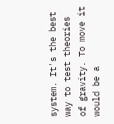system. It's the best way to test theories of gravity. To move it would be a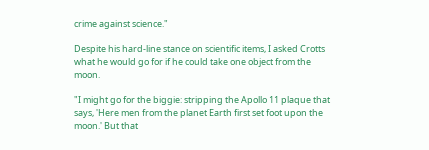crime against science."

Despite his hard-line stance on scientific items, I asked Crotts what he would go for if he could take one object from the moon.

"I might go for the biggie: stripping the Apollo 11 plaque that says, 'Here men from the planet Earth first set foot upon the moon.' But that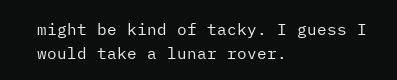might be kind of tacky. I guess I would take a lunar rover.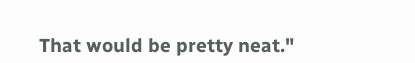That would be pretty neat."